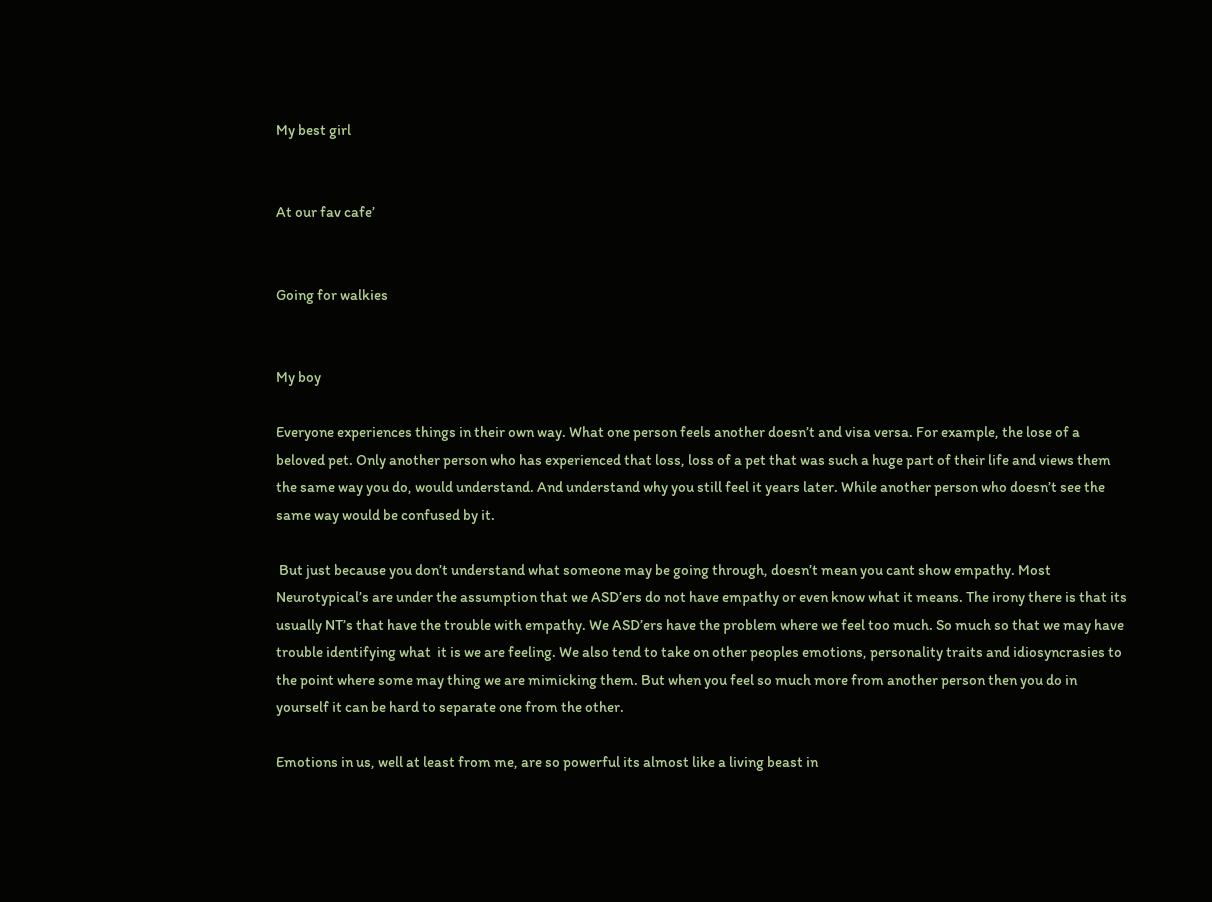My best girl


At our fav cafe’


Going for walkies


My boy

Everyone experiences things in their own way. What one person feels another doesn’t and visa versa. For example, the lose of a beloved pet. Only another person who has experienced that loss, loss of a pet that was such a huge part of their life and views them the same way you do, would understand. And understand why you still feel it years later. While another person who doesn’t see the same way would be confused by it.

 But just because you don’t understand what someone may be going through, doesn’t mean you cant show empathy. Most Neurotypical’s are under the assumption that we ASD’ers do not have empathy or even know what it means. The irony there is that its usually NT’s that have the trouble with empathy. We ASD’ers have the problem where we feel too much. So much so that we may have trouble identifying what  it is we are feeling. We also tend to take on other peoples emotions, personality traits and idiosyncrasies to the point where some may thing we are mimicking them. But when you feel so much more from another person then you do in yourself it can be hard to separate one from the other.

Emotions in us, well at least from me, are so powerful its almost like a living beast in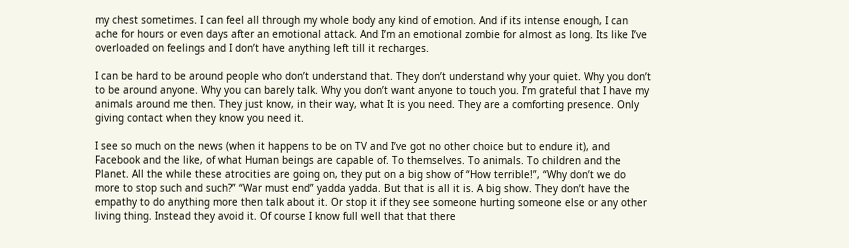my chest sometimes. I can feel all through my whole body any kind of emotion. And if its intense enough, I can ache for hours or even days after an emotional attack. And I’m an emotional zombie for almost as long. Its like I’ve overloaded on feelings and I don’t have anything left till it recharges.

I can be hard to be around people who don’t understand that. They don’t understand why your quiet. Why you don’t to be around anyone. Why you can barely talk. Why you don’t want anyone to touch you. I’m grateful that I have my animals around me then. They just know, in their way, what It is you need. They are a comforting presence. Only giving contact when they know you need it.

I see so much on the news (when it happens to be on TV and I’ve got no other choice but to endure it), and Facebook and the like, of what Human beings are capable of. To themselves. To animals. To children and the Planet. All the while these atrocities are going on, they put on a big show of “How terrible!”, “Why don’t we do more to stop such and such?” “War must end” yadda yadda. But that is all it is. A big show. They don’t have the empathy to do anything more then talk about it. Or stop it if they see someone hurting someone else or any other living thing. Instead they avoid it. Of course I know full well that that there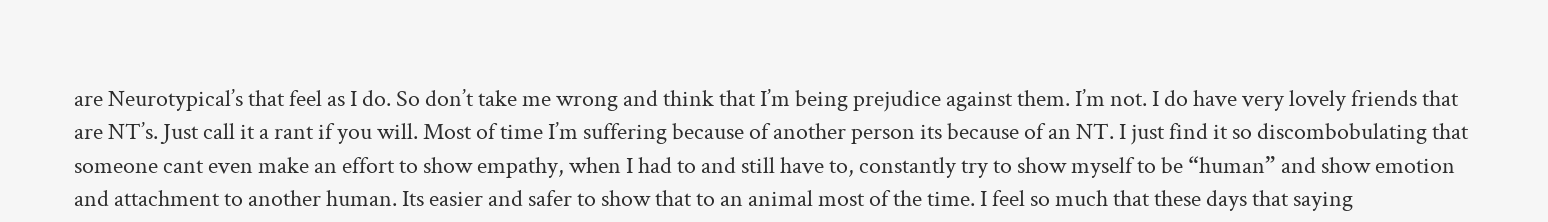are Neurotypical’s that feel as I do. So don’t take me wrong and think that I’m being prejudice against them. I’m not. I do have very lovely friends that are NT’s. Just call it a rant if you will. Most of time I’m suffering because of another person its because of an NT. I just find it so discombobulating that someone cant even make an effort to show empathy, when I had to and still have to, constantly try to show myself to be “human” and show emotion and attachment to another human. Its easier and safer to show that to an animal most of the time. I feel so much that these days that saying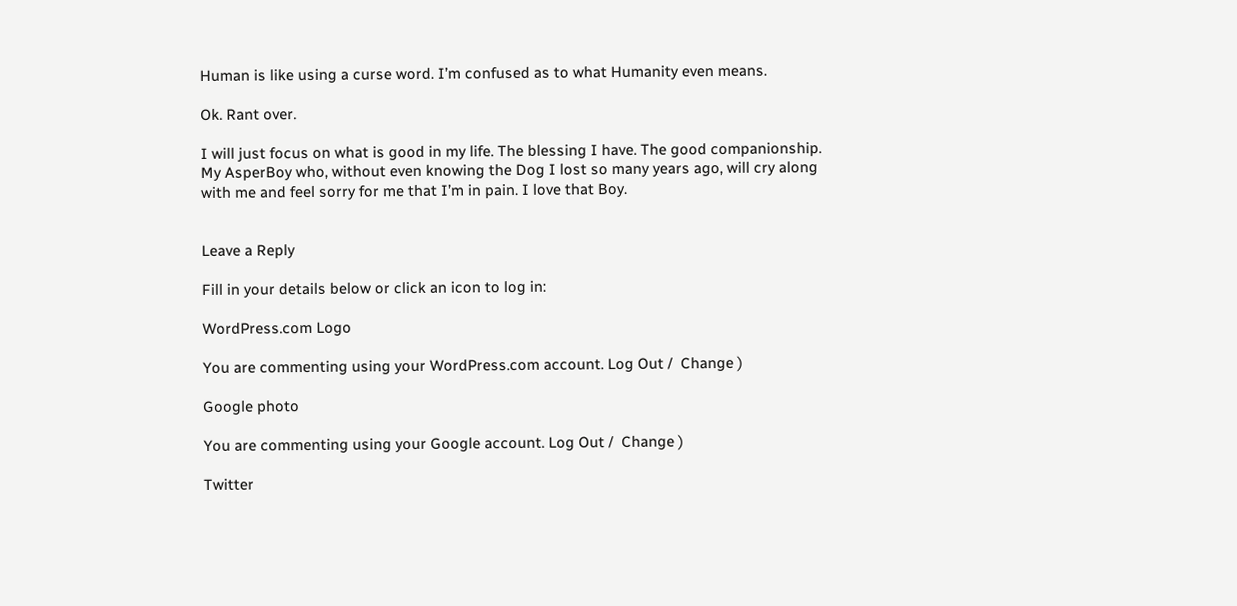Human is like using a curse word. I’m confused as to what Humanity even means.

Ok. Rant over.

I will just focus on what is good in my life. The blessing I have. The good companionship. My AsperBoy who, without even knowing the Dog I lost so many years ago, will cry along with me and feel sorry for me that I’m in pain. I love that Boy.


Leave a Reply

Fill in your details below or click an icon to log in:

WordPress.com Logo

You are commenting using your WordPress.com account. Log Out /  Change )

Google photo

You are commenting using your Google account. Log Out /  Change )

Twitter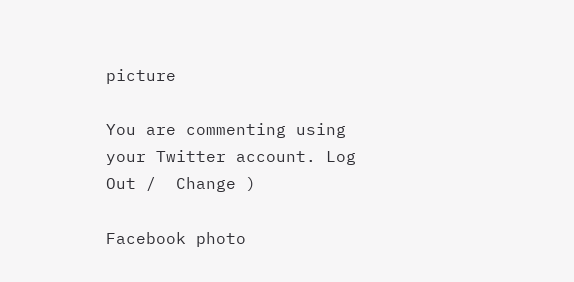picture

You are commenting using your Twitter account. Log Out /  Change )

Facebook photo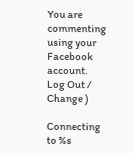You are commenting using your Facebook account. Log Out /  Change )

Connecting to %s